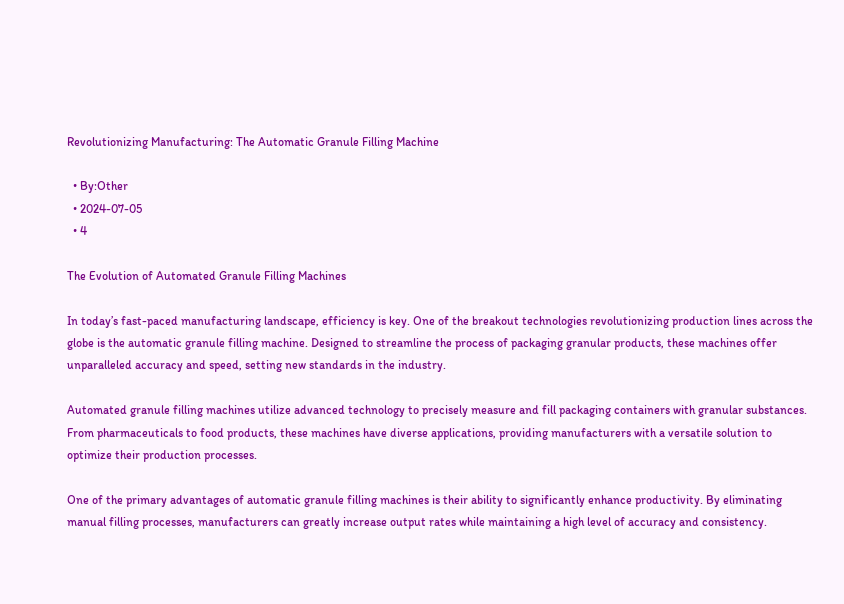Revolutionizing Manufacturing: The Automatic Granule Filling Machine

  • By:Other
  • 2024-07-05
  • 4

The Evolution of Automated Granule Filling Machines

In today’s fast-paced manufacturing landscape, efficiency is key. One of the breakout technologies revolutionizing production lines across the globe is the automatic granule filling machine. Designed to streamline the process of packaging granular products, these machines offer unparalleled accuracy and speed, setting new standards in the industry.

Automated granule filling machines utilize advanced technology to precisely measure and fill packaging containers with granular substances. From pharmaceuticals to food products, these machines have diverse applications, providing manufacturers with a versatile solution to optimize their production processes.

One of the primary advantages of automatic granule filling machines is their ability to significantly enhance productivity. By eliminating manual filling processes, manufacturers can greatly increase output rates while maintaining a high level of accuracy and consistency.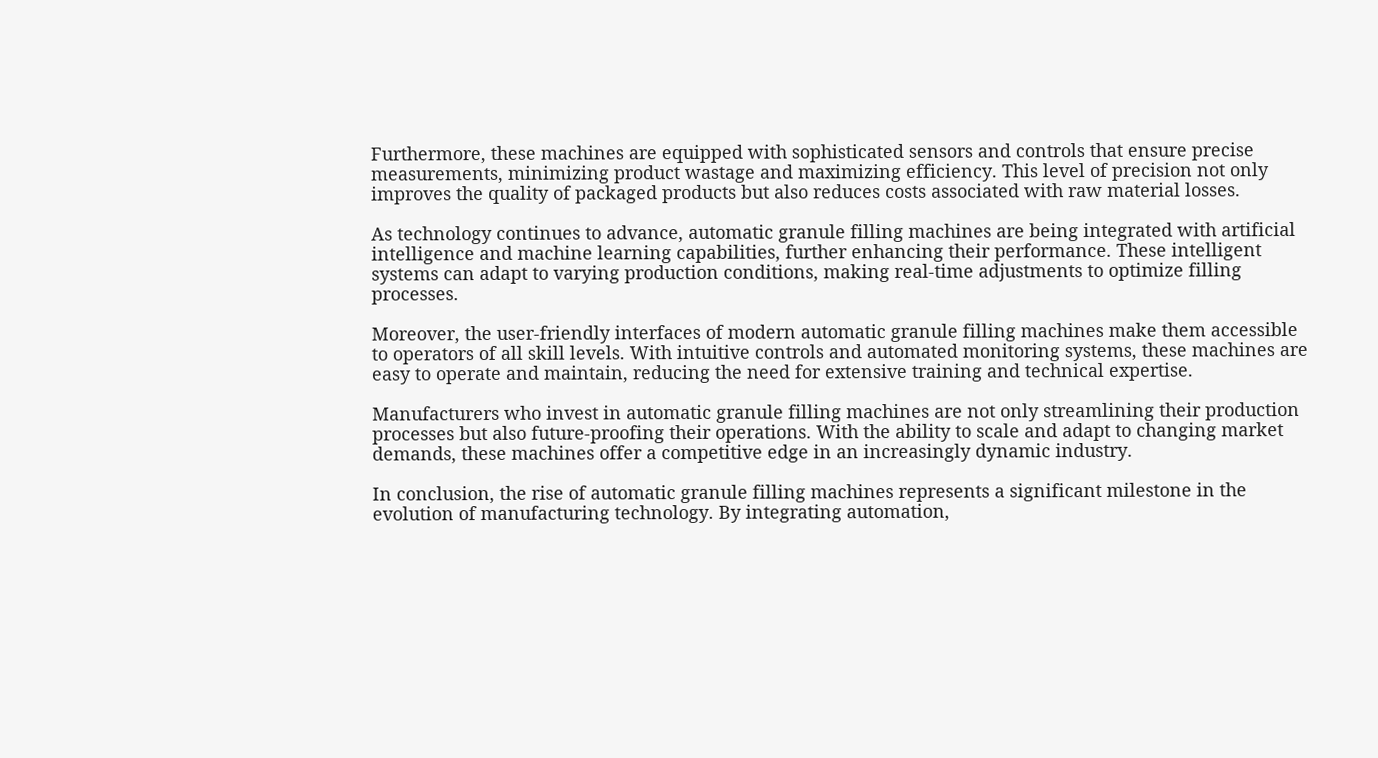Furthermore, these machines are equipped with sophisticated sensors and controls that ensure precise measurements, minimizing product wastage and maximizing efficiency. This level of precision not only improves the quality of packaged products but also reduces costs associated with raw material losses.

As technology continues to advance, automatic granule filling machines are being integrated with artificial intelligence and machine learning capabilities, further enhancing their performance. These intelligent systems can adapt to varying production conditions, making real-time adjustments to optimize filling processes.

Moreover, the user-friendly interfaces of modern automatic granule filling machines make them accessible to operators of all skill levels. With intuitive controls and automated monitoring systems, these machines are easy to operate and maintain, reducing the need for extensive training and technical expertise.

Manufacturers who invest in automatic granule filling machines are not only streamlining their production processes but also future-proofing their operations. With the ability to scale and adapt to changing market demands, these machines offer a competitive edge in an increasingly dynamic industry.

In conclusion, the rise of automatic granule filling machines represents a significant milestone in the evolution of manufacturing technology. By integrating automation,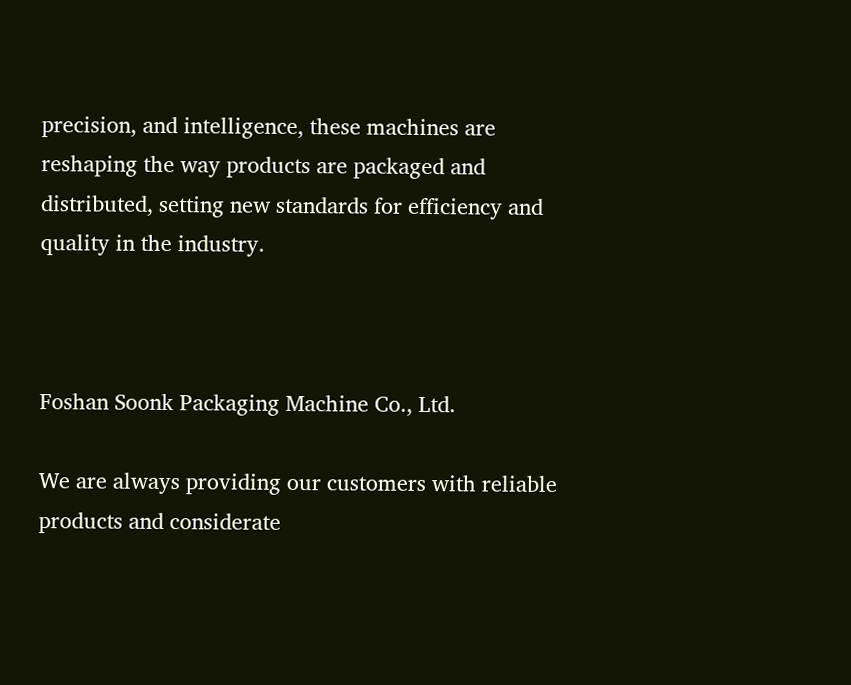precision, and intelligence, these machines are reshaping the way products are packaged and distributed, setting new standards for efficiency and quality in the industry.



Foshan Soonk Packaging Machine Co., Ltd.

We are always providing our customers with reliable products and considerate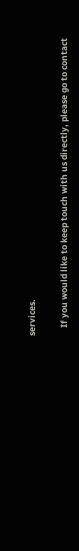services.

    If you would like to keep touch with us directly, please go to contact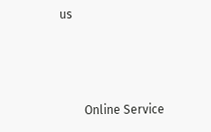us



        Online Service